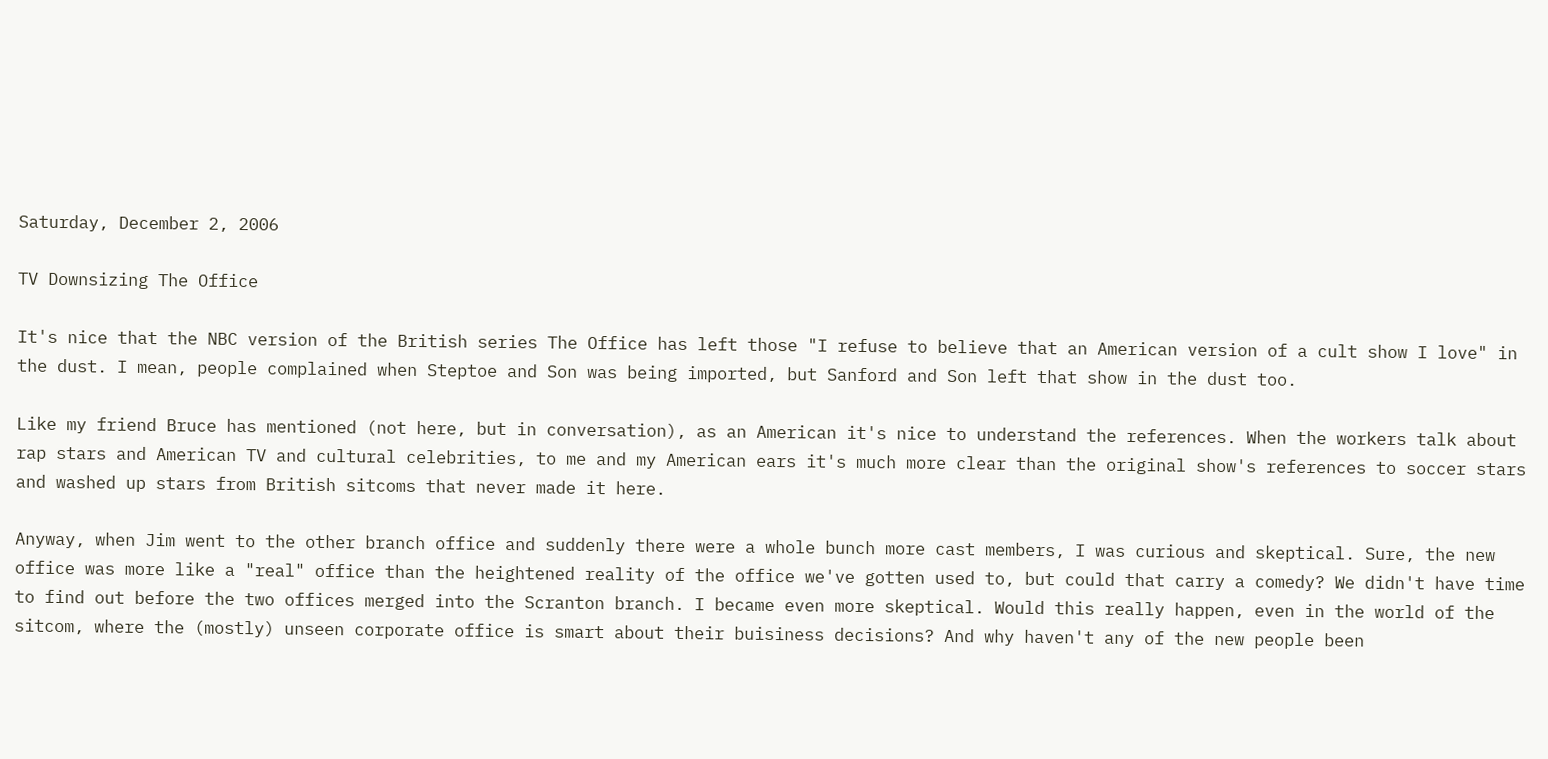Saturday, December 2, 2006

TV Downsizing The Office

It's nice that the NBC version of the British series The Office has left those "I refuse to believe that an American version of a cult show I love" in the dust. I mean, people complained when Steptoe and Son was being imported, but Sanford and Son left that show in the dust too.

Like my friend Bruce has mentioned (not here, but in conversation), as an American it's nice to understand the references. When the workers talk about rap stars and American TV and cultural celebrities, to me and my American ears it's much more clear than the original show's references to soccer stars and washed up stars from British sitcoms that never made it here.

Anyway, when Jim went to the other branch office and suddenly there were a whole bunch more cast members, I was curious and skeptical. Sure, the new office was more like a "real" office than the heightened reality of the office we've gotten used to, but could that carry a comedy? We didn't have time to find out before the two offices merged into the Scranton branch. I became even more skeptical. Would this really happen, even in the world of the sitcom, where the (mostly) unseen corporate office is smart about their buisiness decisions? And why haven't any of the new people been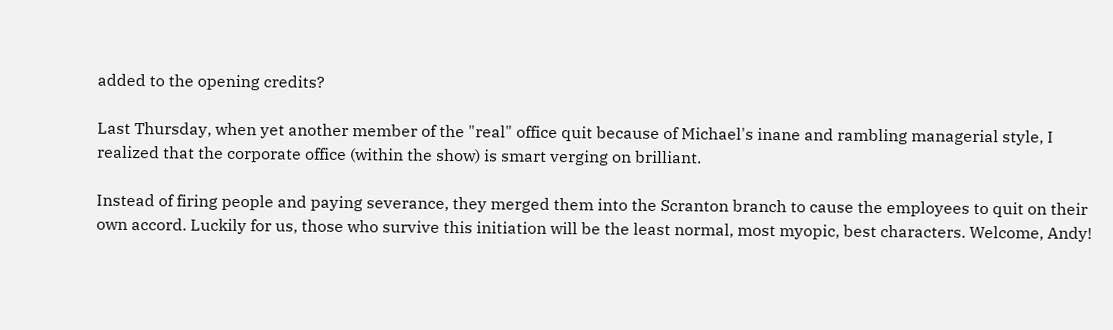added to the opening credits?

Last Thursday, when yet another member of the "real" office quit because of Michael's inane and rambling managerial style, I realized that the corporate office (within the show) is smart verging on brilliant.

Instead of firing people and paying severance, they merged them into the Scranton branch to cause the employees to quit on their own accord. Luckily for us, those who survive this initiation will be the least normal, most myopic, best characters. Welcome, Andy!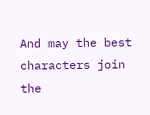And may the best characters join the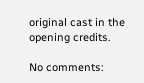original cast in the opening credits.

No comments: